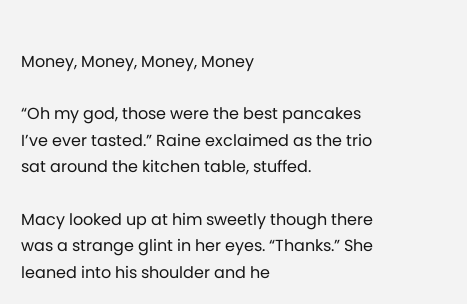Money, Money, Money, Money

“Oh my god, those were the best pancakes I’ve ever tasted.” Raine exclaimed as the trio sat around the kitchen table, stuffed.

Macy looked up at him sweetly though there was a strange glint in her eyes. “Thanks.” She leaned into his shoulder and he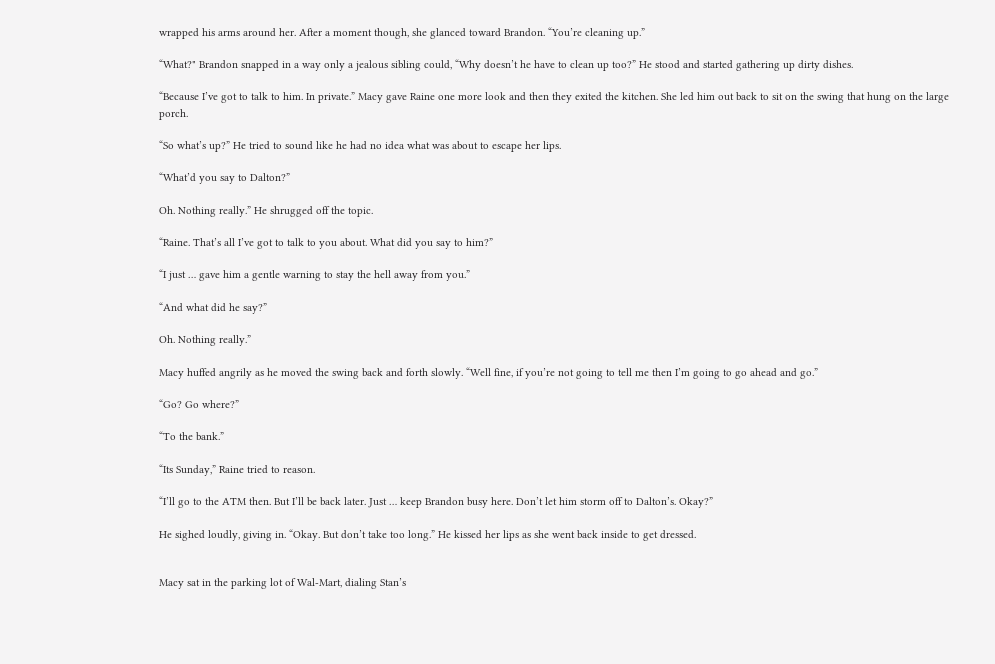wrapped his arms around her. After a moment though, she glanced toward Brandon. “You’re cleaning up.”

“What?" Brandon snapped in a way only a jealous sibling could, “Why doesn’t he have to clean up too?” He stood and started gathering up dirty dishes.

“Because I’ve got to talk to him. In private.” Macy gave Raine one more look and then they exited the kitchen. She led him out back to sit on the swing that hung on the large porch.

“So what’s up?” He tried to sound like he had no idea what was about to escape her lips.

“What’d you say to Dalton?”

Oh. Nothing really.” He shrugged off the topic.

“Raine. That’s all I’ve got to talk to you about. What did you say to him?”

“I just … gave him a gentle warning to stay the hell away from you.”

“And what did he say?”

Oh. Nothing really.”

Macy huffed angrily as he moved the swing back and forth slowly. “Well fine, if you’re not going to tell me then I’m going to go ahead and go.”

“Go? Go where?”

“To the bank.”

“Its Sunday,” Raine tried to reason.

“I’ll go to the ATM then. But I’ll be back later. Just … keep Brandon busy here. Don’t let him storm off to Dalton’s. Okay?”

He sighed loudly, giving in. “Okay. But don’t take too long.” He kissed her lips as she went back inside to get dressed.


Macy sat in the parking lot of Wal-Mart, dialing Stan’s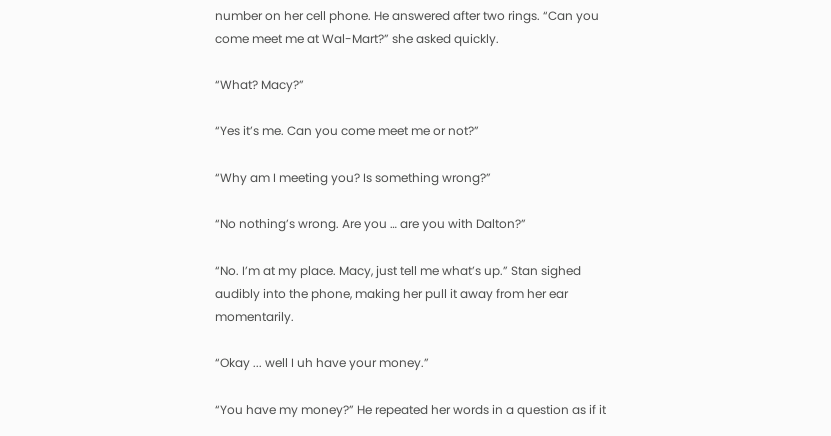number on her cell phone. He answered after two rings. “Can you come meet me at Wal-Mart?” she asked quickly.

“What? Macy?”

“Yes it’s me. Can you come meet me or not?”

“Why am I meeting you? Is something wrong?”

“No nothing’s wrong. Are you … are you with Dalton?”

“No. I’m at my place. Macy, just tell me what’s up.” Stan sighed audibly into the phone, making her pull it away from her ear momentarily.

“Okay ... well I uh have your money.”

“You have my money?” He repeated her words in a question as if it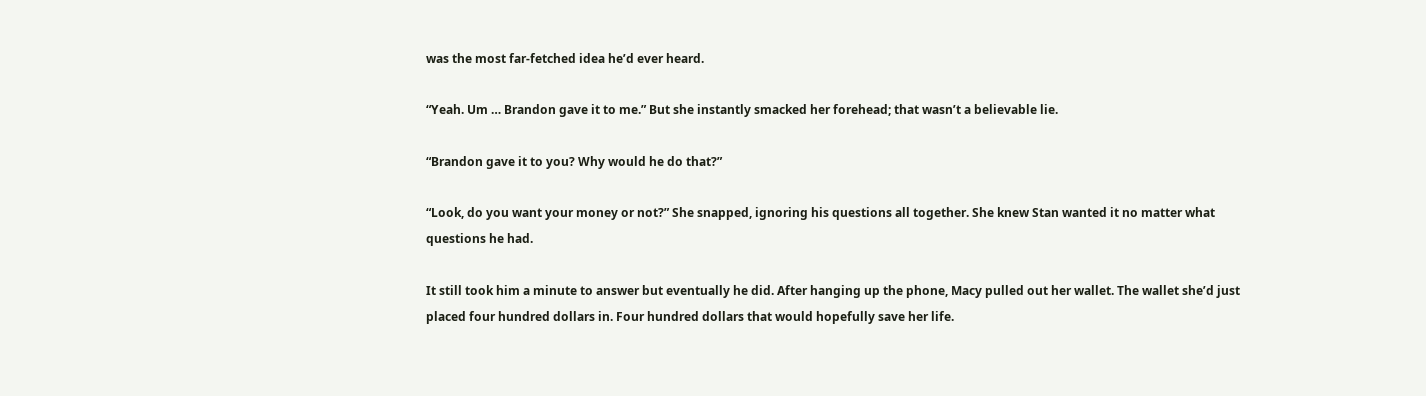was the most far-fetched idea he’d ever heard.

“Yeah. Um … Brandon gave it to me.” But she instantly smacked her forehead; that wasn’t a believable lie.

“Brandon gave it to you? Why would he do that?”

“Look, do you want your money or not?” She snapped, ignoring his questions all together. She knew Stan wanted it no matter what questions he had.

It still took him a minute to answer but eventually he did. After hanging up the phone, Macy pulled out her wallet. The wallet she’d just placed four hundred dollars in. Four hundred dollars that would hopefully save her life.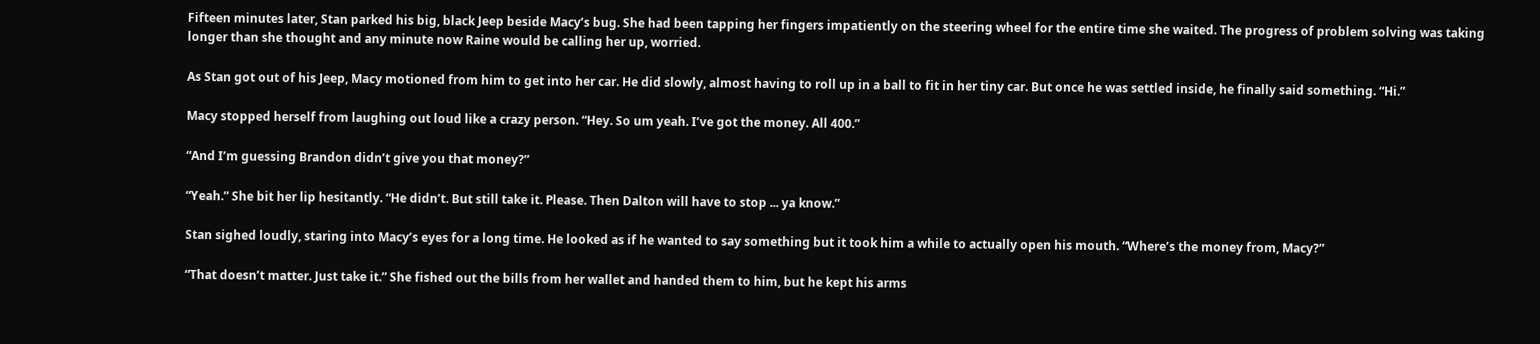Fifteen minutes later, Stan parked his big, black Jeep beside Macy’s bug. She had been tapping her fingers impatiently on the steering wheel for the entire time she waited. The progress of problem solving was taking longer than she thought and any minute now Raine would be calling her up, worried.

As Stan got out of his Jeep, Macy motioned from him to get into her car. He did slowly, almost having to roll up in a ball to fit in her tiny car. But once he was settled inside, he finally said something. “Hi.”

Macy stopped herself from laughing out loud like a crazy person. “Hey. So um yeah. I’ve got the money. All 400.”

“And I’m guessing Brandon didn’t give you that money?”

“Yeah.” She bit her lip hesitantly. “He didn’t. But still take it. Please. Then Dalton will have to stop ... ya know.”

Stan sighed loudly, staring into Macy’s eyes for a long time. He looked as if he wanted to say something but it took him a while to actually open his mouth. “Where’s the money from, Macy?”

“That doesn’t matter. Just take it.” She fished out the bills from her wallet and handed them to him, but he kept his arms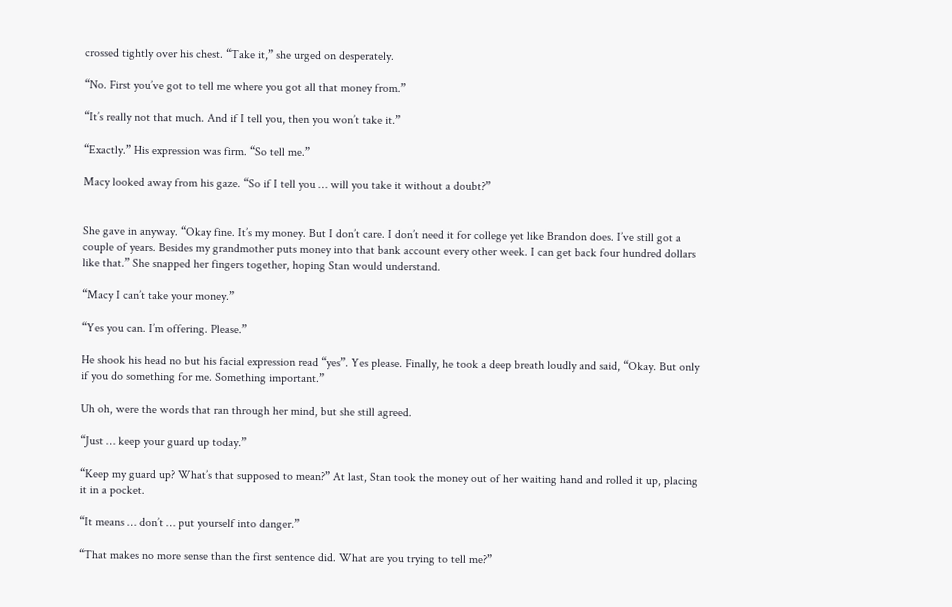crossed tightly over his chest. “Take it,” she urged on desperately.

“No. First you’ve got to tell me where you got all that money from.”

“It’s really not that much. And if I tell you, then you won’t take it.”

“Exactly.” His expression was firm. “So tell me.”

Macy looked away from his gaze. “So if I tell you … will you take it without a doubt?”


She gave in anyway. “Okay fine. It’s my money. But I don’t care. I don’t need it for college yet like Brandon does. I’ve still got a couple of years. Besides my grandmother puts money into that bank account every other week. I can get back four hundred dollars like that.” She snapped her fingers together, hoping Stan would understand.

“Macy I can’t take your money.”

“Yes you can. I’m offering. Please.”

He shook his head no but his facial expression read “yes”. Yes please. Finally, he took a deep breath loudly and said, “Okay. But only if you do something for me. Something important.”

Uh oh, were the words that ran through her mind, but she still agreed.

“Just … keep your guard up today.”

“Keep my guard up? What’s that supposed to mean?” At last, Stan took the money out of her waiting hand and rolled it up, placing it in a pocket.

“It means … don’t … put yourself into danger.”

“That makes no more sense than the first sentence did. What are you trying to tell me?”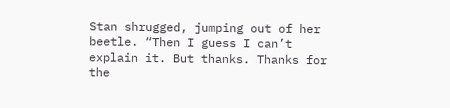Stan shrugged, jumping out of her beetle. “Then I guess I can’t explain it. But thanks. Thanks for the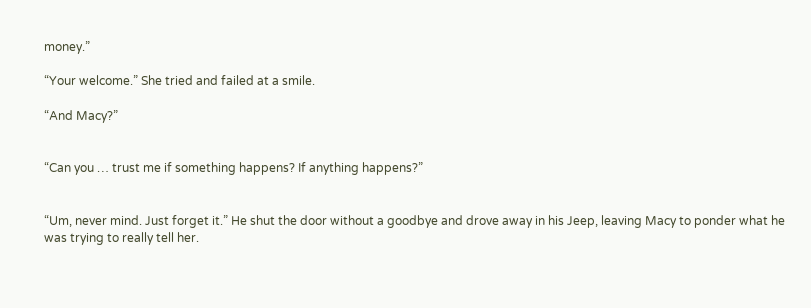money.”

“Your welcome.” She tried and failed at a smile.

“And Macy?”


“Can you … trust me if something happens? If anything happens?”


“Um, never mind. Just forget it.” He shut the door without a goodbye and drove away in his Jeep, leaving Macy to ponder what he was trying to really tell her.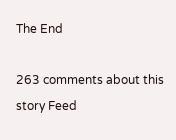The End

263 comments about this story Feed